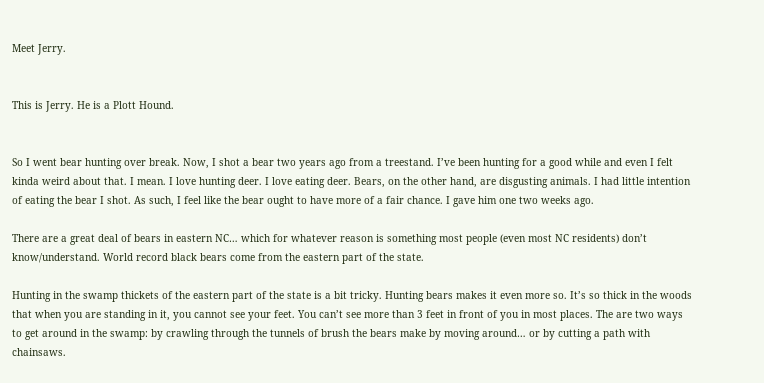Meet Jerry.


This is Jerry. He is a Plott Hound.


So I went bear hunting over break. Now, I shot a bear two years ago from a treestand. I’ve been hunting for a good while and even I felt kinda weird about that. I mean. I love hunting deer. I love eating deer. Bears, on the other hand, are disgusting animals. I had little intention of eating the bear I shot. As such, I feel like the bear ought to have more of a fair chance. I gave him one two weeks ago.

There are a great deal of bears in eastern NC… which for whatever reason is something most people (even most NC residents) don’t know/understand. World record black bears come from the eastern part of the state.

Hunting in the swamp thickets of the eastern part of the state is a bit tricky. Hunting bears makes it even more so. It’s so thick in the woods that when you are standing in it, you cannot see your feet. You can’t see more than 3 feet in front of you in most places. The are two ways to get around in the swamp: by crawling through the tunnels of brush the bears make by moving around… or by cutting a path with chainsaws.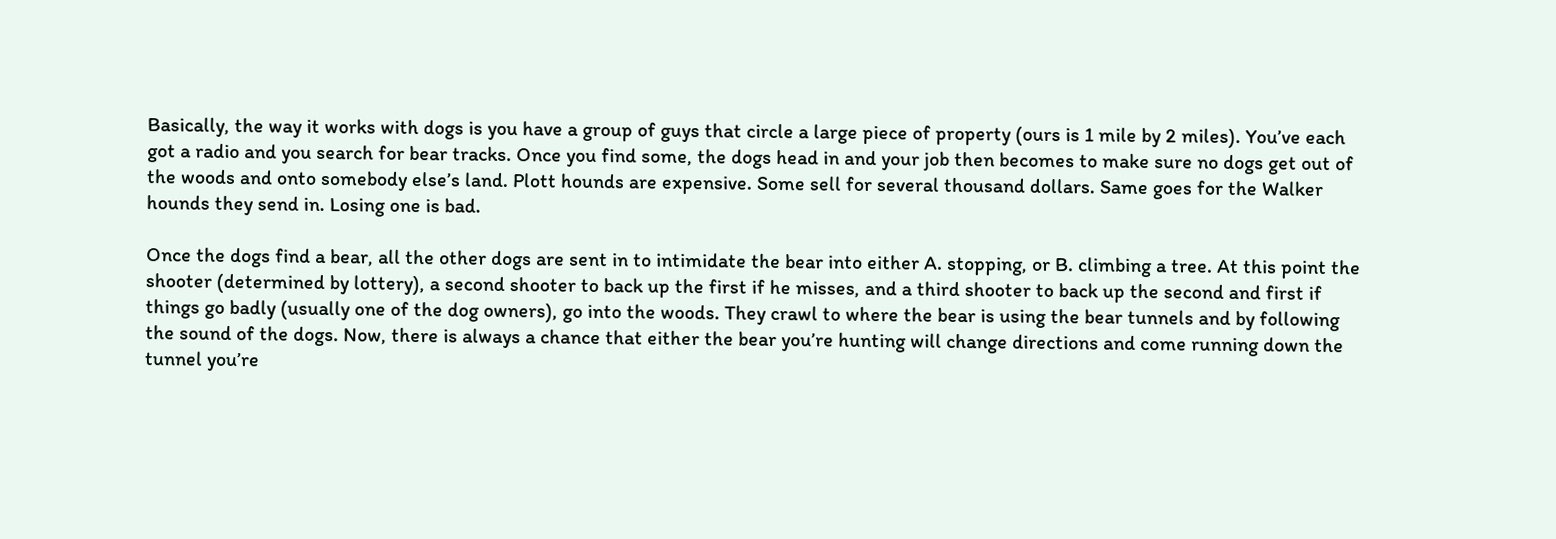Basically, the way it works with dogs is you have a group of guys that circle a large piece of property (ours is 1 mile by 2 miles). You’ve each got a radio and you search for bear tracks. Once you find some, the dogs head in and your job then becomes to make sure no dogs get out of the woods and onto somebody else’s land. Plott hounds are expensive. Some sell for several thousand dollars. Same goes for the Walker hounds they send in. Losing one is bad.

Once the dogs find a bear, all the other dogs are sent in to intimidate the bear into either A. stopping, or B. climbing a tree. At this point the shooter (determined by lottery), a second shooter to back up the first if he misses, and a third shooter to back up the second and first if things go badly (usually one of the dog owners), go into the woods. They crawl to where the bear is using the bear tunnels and by following the sound of the dogs. Now, there is always a chance that either the bear you’re hunting will change directions and come running down the tunnel you’re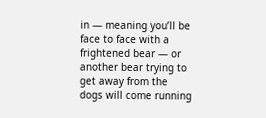in — meaning you’ll be face to face with a frightened bear — or another bear trying to get away from the dogs will come running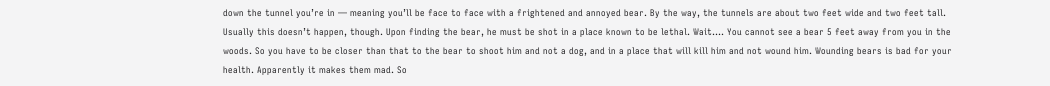down the tunnel you’re in — meaning you’ll be face to face with a frightened and annoyed bear. By the way, the tunnels are about two feet wide and two feet tall. Usually this doesn’t happen, though. Upon finding the bear, he must be shot in a place known to be lethal. Wait…. You cannot see a bear 5 feet away from you in the woods. So you have to be closer than that to the bear to shoot him and not a dog, and in a place that will kill him and not wound him. Wounding bears is bad for your health. Apparently it makes them mad. So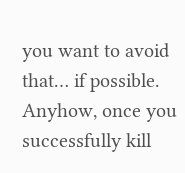you want to avoid that… if possible. Anyhow, once you successfully kill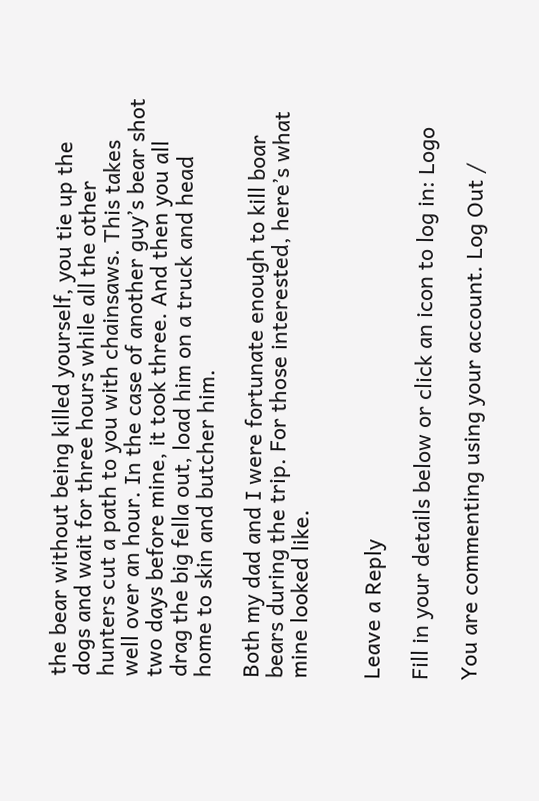the bear without being killed yourself, you tie up the dogs and wait for three hours while all the other hunters cut a path to you with chainsaws. This takes well over an hour. In the case of another guy’s bear shot two days before mine, it took three. And then you all drag the big fella out, load him on a truck and head home to skin and butcher him.

Both my dad and I were fortunate enough to kill boar bears during the trip. For those interested, here’s what mine looked like.


Leave a Reply

Fill in your details below or click an icon to log in: Logo

You are commenting using your account. Log Out /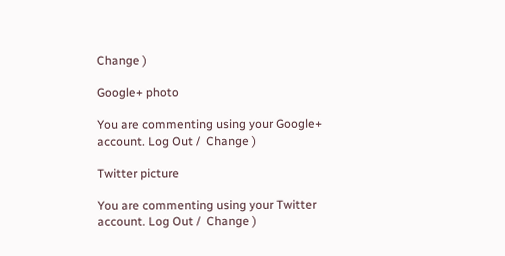Change )

Google+ photo

You are commenting using your Google+ account. Log Out /  Change )

Twitter picture

You are commenting using your Twitter account. Log Out /  Change )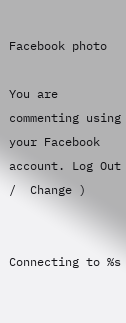Facebook photo

You are commenting using your Facebook account. Log Out /  Change )


Connecting to %s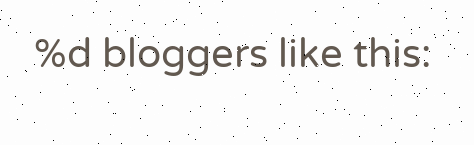%d bloggers like this: